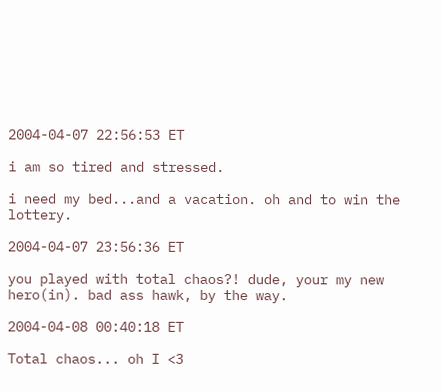2004-04-07 22:56:53 ET

i am so tired and stressed.

i need my bed...and a vacation. oh and to win the lottery.

2004-04-07 23:56:36 ET

you played with total chaos?! dude, your my new hero(in). bad ass hawk, by the way.

2004-04-08 00:40:18 ET

Total chaos... oh I <3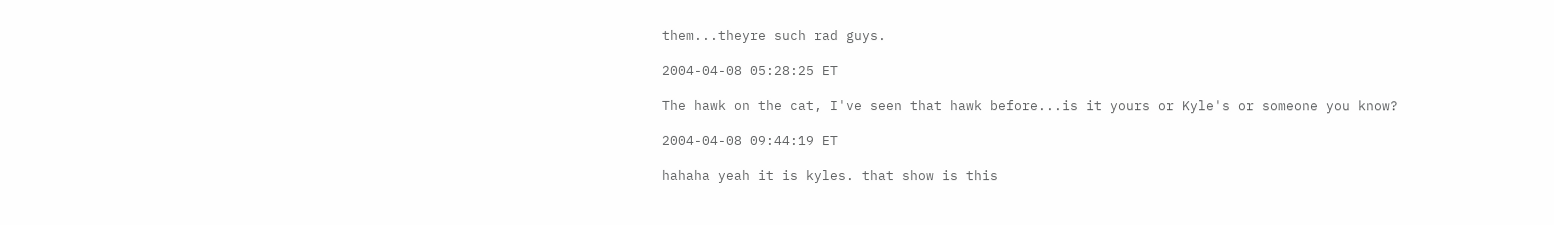them...theyre such rad guys.

2004-04-08 05:28:25 ET

The hawk on the cat, I've seen that hawk before...is it yours or Kyle's or someone you know?

2004-04-08 09:44:19 ET

hahaha yeah it is kyles. that show is this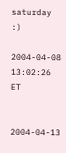saturday :)

2004-04-08 13:02:26 ET


2004-04-13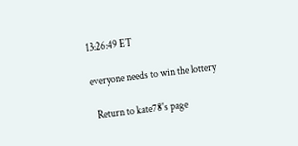13:26:49 ET

everyone needs to win the lottery

  Return to kate78's page